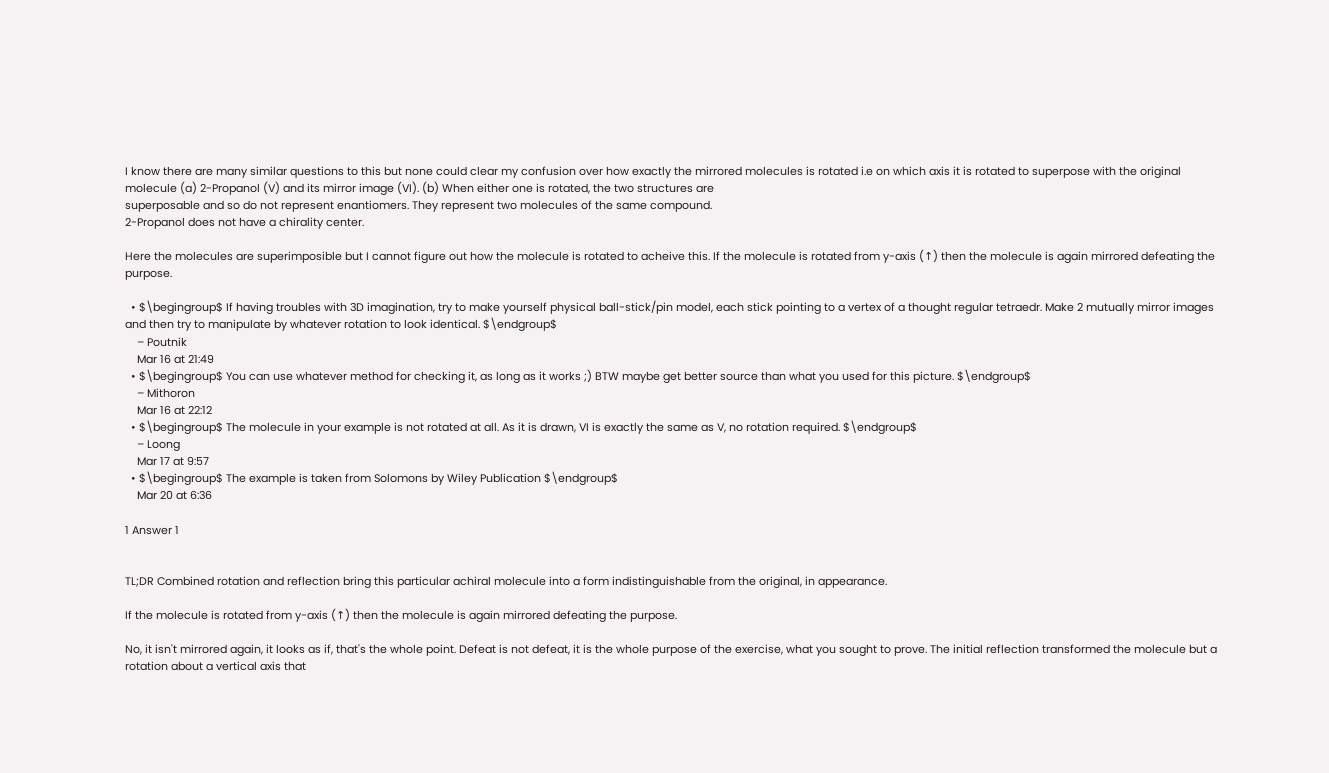I know there are many similar questions to this but none could clear my confusion over how exactly the mirrored molecules is rotated i.e on which axis it is rotated to superpose with the original molecule (a) 2-Propanol (V) and its mirror image (VI). (b) When either one is rotated, the two structures are
superposable and so do not represent enantiomers. They represent two molecules of the same compound.
2-Propanol does not have a chirality center.

Here the molecules are superimposible but I cannot figure out how the molecule is rotated to acheive this. If the molecule is rotated from y-axis (↑) then the molecule is again mirrored defeating the purpose.

  • $\begingroup$ If having troubles with 3D imagination, try to make yourself physical ball-stick/pin model, each stick pointing to a vertex of a thought regular tetraedr. Make 2 mutually mirror images and then try to manipulate by whatever rotation to look identical. $\endgroup$
    – Poutnik
    Mar 16 at 21:49
  • $\begingroup$ You can use whatever method for checking it, as long as it works ;) BTW maybe get better source than what you used for this picture. $\endgroup$
    – Mithoron
    Mar 16 at 22:12
  • $\begingroup$ The molecule in your example is not rotated at all. As it is drawn, VI is exactly the same as V, no rotation required. $\endgroup$
    – Loong
    Mar 17 at 9:57
  • $\begingroup$ The example is taken from Solomons by Wiley Publication $\endgroup$
    Mar 20 at 6:36

1 Answer 1


TL;DR Combined rotation and reflection bring this particular achiral molecule into a form indistinguishable from the original, in appearance.

If the molecule is rotated from y-axis (↑) then the molecule is again mirrored defeating the purpose.

No, it isn't mirrored again, it looks as if, that's the whole point. Defeat is not defeat, it is the whole purpose of the exercise, what you sought to prove. The initial reflection transformed the molecule but a rotation about a vertical axis that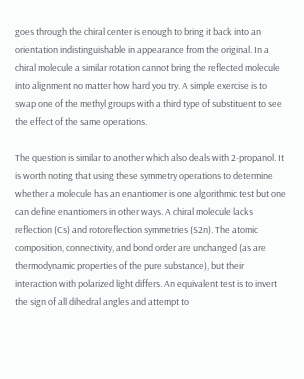goes through the chiral center is enough to bring it back into an orientation indistinguishable in appearance from the original. In a chiral molecule a similar rotation cannot bring the reflected molecule into alignment no matter how hard you try. A simple exercise is to swap one of the methyl groups with a third type of substituent to see the effect of the same operations.

The question is similar to another which also deals with 2-propanol. It is worth noting that using these symmetry operations to determine whether a molecule has an enantiomer is one algorithmic test but one can define enantiomers in other ways. A chiral molecule lacks reflection (Cs) and rotoreflection symmetries (S2n). The atomic composition, connectivity, and bond order are unchanged (as are thermodynamic properties of the pure substance), but their interaction with polarized light differs. An equivalent test is to invert the sign of all dihedral angles and attempt to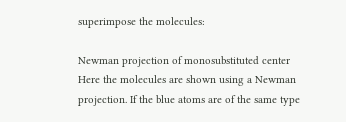superimpose the molecules:

Newman projection of monosubstituted center Here the molecules are shown using a Newman projection. If the blue atoms are of the same type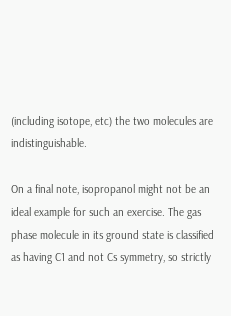(including isotope, etc) the two molecules are indistinguishable.

On a final note, isopropanol might not be an ideal example for such an exercise. The gas phase molecule in its ground state is classified as having C1 and not Cs symmetry, so strictly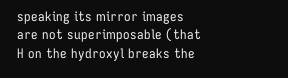speaking its mirror images are not superimposable (that H on the hydroxyl breaks the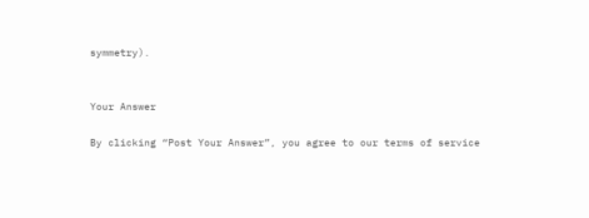symmetry).


Your Answer

By clicking “Post Your Answer”, you agree to our terms of service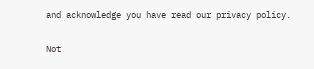and acknowledge you have read our privacy policy.

Not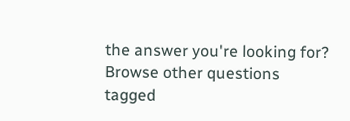the answer you're looking for? Browse other questions tagged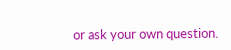or ask your own question.